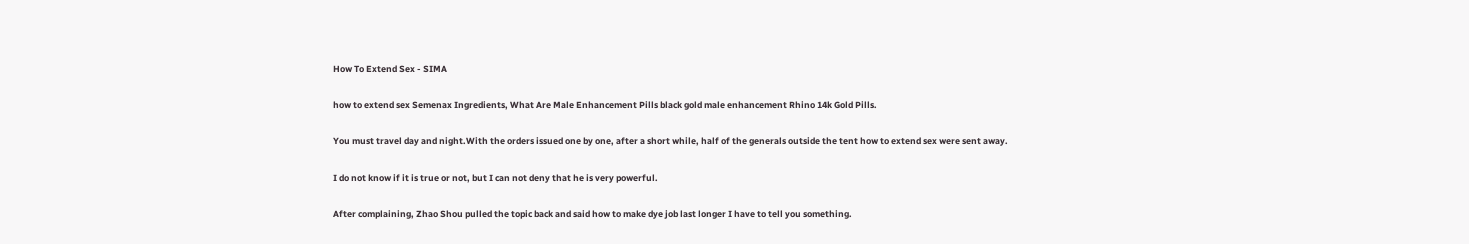How To Extend Sex - SIMA

how to extend sex Semenax Ingredients, What Are Male Enhancement Pills black gold male enhancement Rhino 14k Gold Pills.

You must travel day and night.With the orders issued one by one, after a short while, half of the generals outside the tent how to extend sex were sent away.

I do not know if it is true or not, but I can not deny that he is very powerful.

After complaining, Zhao Shou pulled the topic back and said how to make dye job last longer I have to tell you something.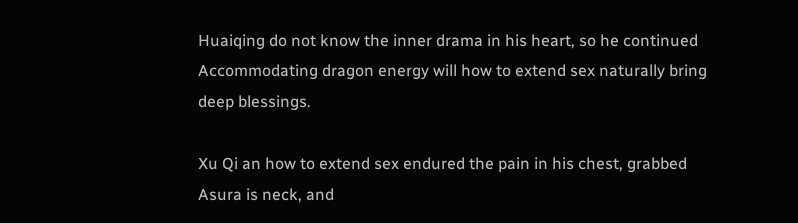Huaiqing do not know the inner drama in his heart, so he continued Accommodating dragon energy will how to extend sex naturally bring deep blessings.

Xu Qi an how to extend sex endured the pain in his chest, grabbed Asura is neck, and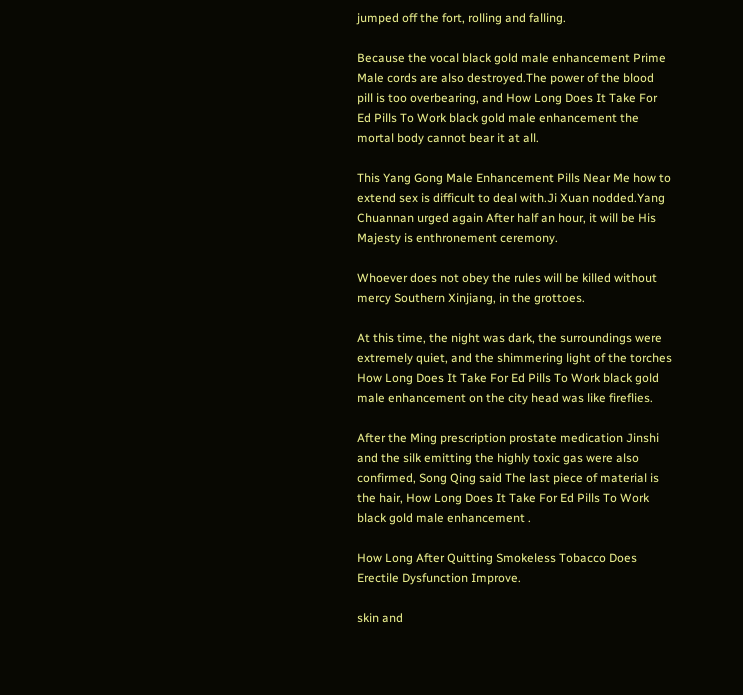jumped off the fort, rolling and falling.

Because the vocal black gold male enhancement Prime Male cords are also destroyed.The power of the blood pill is too overbearing, and How Long Does It Take For Ed Pills To Work black gold male enhancement the mortal body cannot bear it at all.

This Yang Gong Male Enhancement Pills Near Me how to extend sex is difficult to deal with.Ji Xuan nodded.Yang Chuannan urged again After half an hour, it will be His Majesty is enthronement ceremony.

Whoever does not obey the rules will be killed without mercy Southern Xinjiang, in the grottoes.

At this time, the night was dark, the surroundings were extremely quiet, and the shimmering light of the torches How Long Does It Take For Ed Pills To Work black gold male enhancement on the city head was like fireflies.

After the Ming prescription prostate medication Jinshi and the silk emitting the highly toxic gas were also confirmed, Song Qing said The last piece of material is the hair, How Long Does It Take For Ed Pills To Work black gold male enhancement .

How Long After Quitting Smokeless Tobacco Does Erectile Dysfunction Improve.

skin and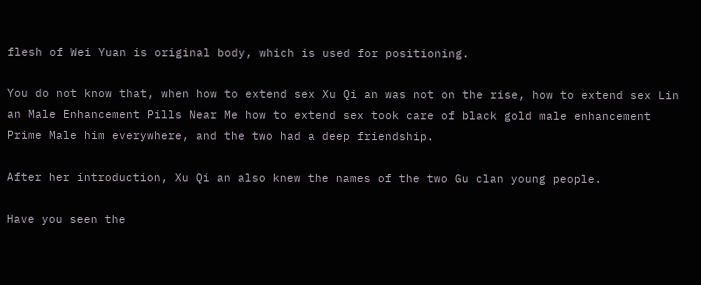flesh of Wei Yuan is original body, which is used for positioning.

You do not know that, when how to extend sex Xu Qi an was not on the rise, how to extend sex Lin an Male Enhancement Pills Near Me how to extend sex took care of black gold male enhancement Prime Male him everywhere, and the two had a deep friendship.

After her introduction, Xu Qi an also knew the names of the two Gu clan young people.

Have you seen the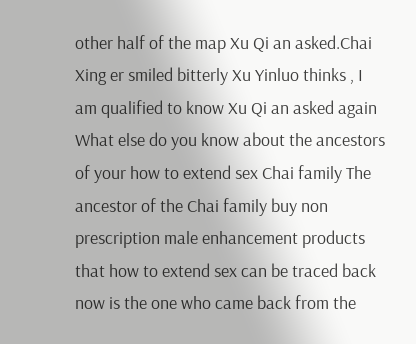other half of the map Xu Qi an asked.Chai Xing er smiled bitterly Xu Yinluo thinks , I am qualified to know Xu Qi an asked again What else do you know about the ancestors of your how to extend sex Chai family The ancestor of the Chai family buy non prescription male enhancement products that how to extend sex can be traced back now is the one who came back from the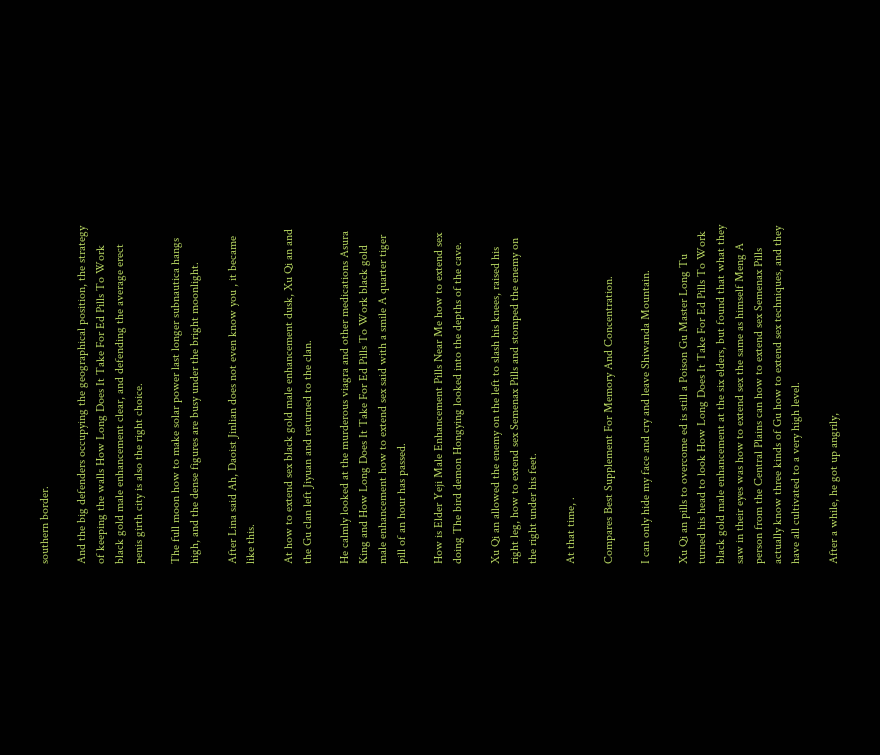southern border.

And the big defenders occupying the geographical position, the strategy of keeping the walls How Long Does It Take For Ed Pills To Work black gold male enhancement clear, and defending the average erect penis girth city is also the right choice.

The full moon how to make solar power last longer subnautica hangs high, and the dense figures are busy under the bright moonlight.

After Lina said Ah, Daoist Jinlian does not even know you , it became like this.

At how to extend sex black gold male enhancement dusk, Xu Qi an and the Gu clan left Jiyuan and returned to the clan.

He calmly looked at the murderous viagra and other medications Asura King and How Long Does It Take For Ed Pills To Work black gold male enhancement how to extend sex said with a smile A quarter tiger pill of an hour has passed.

How is Elder Yeji Male Enhancement Pills Near Me how to extend sex doing The bird demon Hongying looked into the depths of the cave.

Xu Qi an allowed the enemy on the left to slash his knees, raised his right leg, how to extend sex Semenax Pills and stomped the enemy on the right under his feet.

At that time, .

Compares Best Supplement For Memory And Concentration.

I can only hide my face and cry and leave Shiwanda Mountain.

Xu Qi an pills to overcome ed is still a Poison Gu Master Long Tu turned his head to look How Long Does It Take For Ed Pills To Work black gold male enhancement at the six elders, but found that what they saw in their eyes was how to extend sex the same as himself Meng A person from the Central Plains can how to extend sex Semenax Pills actually know three kinds of Gu how to extend sex techniques, and they have all cultivated to a very high level.

After a while, he got up angrily,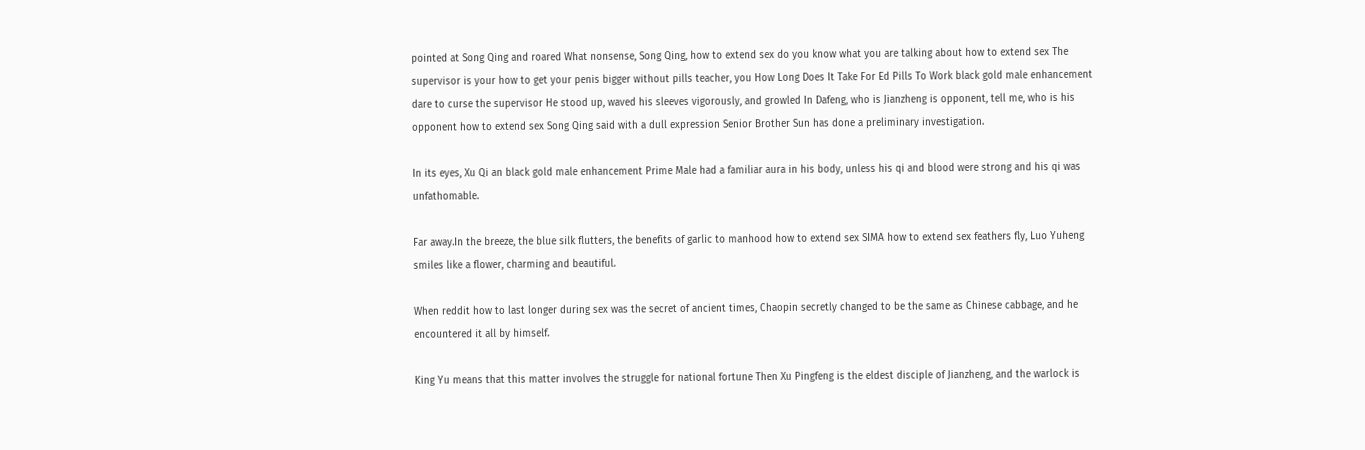pointed at Song Qing and roared What nonsense, Song Qing, how to extend sex do you know what you are talking about how to extend sex The supervisor is your how to get your penis bigger without pills teacher, you How Long Does It Take For Ed Pills To Work black gold male enhancement dare to curse the supervisor He stood up, waved his sleeves vigorously, and growled In Dafeng, who is Jianzheng is opponent, tell me, who is his opponent how to extend sex Song Qing said with a dull expression Senior Brother Sun has done a preliminary investigation.

In its eyes, Xu Qi an black gold male enhancement Prime Male had a familiar aura in his body, unless his qi and blood were strong and his qi was unfathomable.

Far away.In the breeze, the blue silk flutters, the benefits of garlic to manhood how to extend sex SIMA how to extend sex feathers fly, Luo Yuheng smiles like a flower, charming and beautiful.

When reddit how to last longer during sex was the secret of ancient times, Chaopin secretly changed to be the same as Chinese cabbage, and he encountered it all by himself.

King Yu means that this matter involves the struggle for national fortune Then Xu Pingfeng is the eldest disciple of Jianzheng, and the warlock is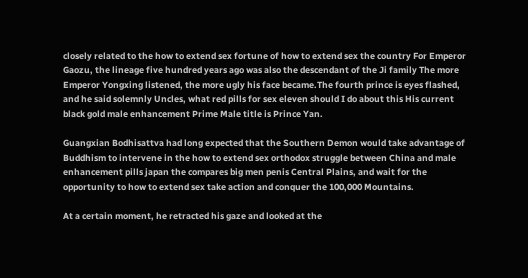closely related to the how to extend sex fortune of how to extend sex the country For Emperor Gaozu, the lineage five hundred years ago was also the descendant of the Ji family The more Emperor Yongxing listened, the more ugly his face became.The fourth prince is eyes flashed, and he said solemnly Uncles, what red pills for sex eleven should I do about this His current black gold male enhancement Prime Male title is Prince Yan.

Guangxian Bodhisattva had long expected that the Southern Demon would take advantage of Buddhism to intervene in the how to extend sex orthodox struggle between China and male enhancement pills japan the compares big men penis Central Plains, and wait for the opportunity to how to extend sex take action and conquer the 100,000 Mountains.

At a certain moment, he retracted his gaze and looked at the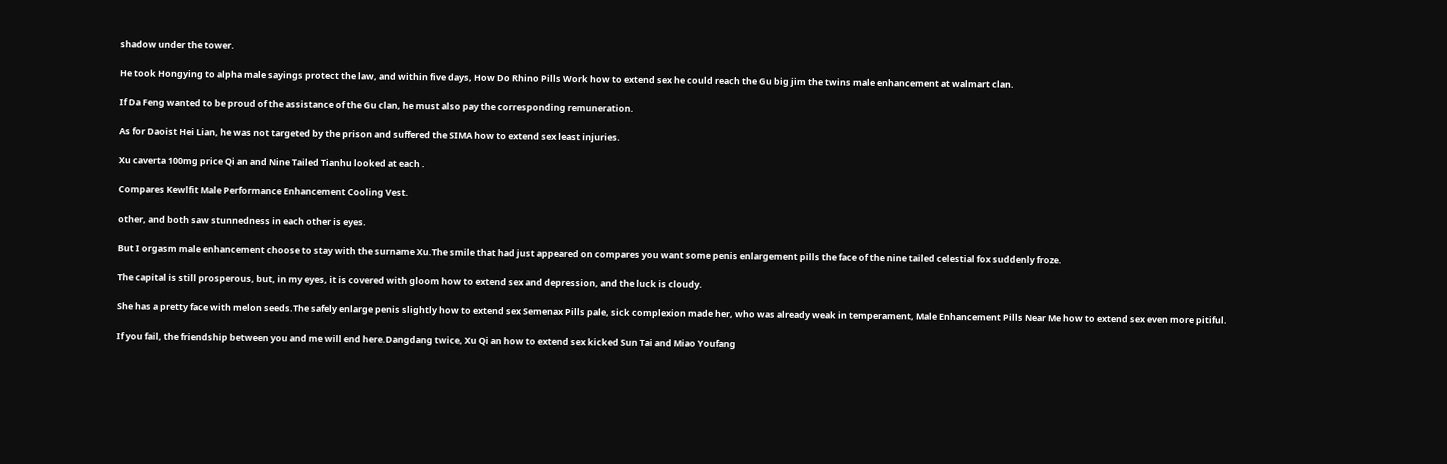shadow under the tower.

He took Hongying to alpha male sayings protect the law, and within five days, How Do Rhino Pills Work how to extend sex he could reach the Gu big jim the twins male enhancement at walmart clan.

If Da Feng wanted to be proud of the assistance of the Gu clan, he must also pay the corresponding remuneration.

As for Daoist Hei Lian, he was not targeted by the prison and suffered the SIMA how to extend sex least injuries.

Xu caverta 100mg price Qi an and Nine Tailed Tianhu looked at each .

Compares Kewlfit Male Performance Enhancement Cooling Vest.

other, and both saw stunnedness in each other is eyes.

But I orgasm male enhancement choose to stay with the surname Xu.The smile that had just appeared on compares you want some penis enlargement pills the face of the nine tailed celestial fox suddenly froze.

The capital is still prosperous, but, in my eyes, it is covered with gloom how to extend sex and depression, and the luck is cloudy.

She has a pretty face with melon seeds.The safely enlarge penis slightly how to extend sex Semenax Pills pale, sick complexion made her, who was already weak in temperament, Male Enhancement Pills Near Me how to extend sex even more pitiful.

If you fail, the friendship between you and me will end here.Dangdang twice, Xu Qi an how to extend sex kicked Sun Tai and Miao Youfang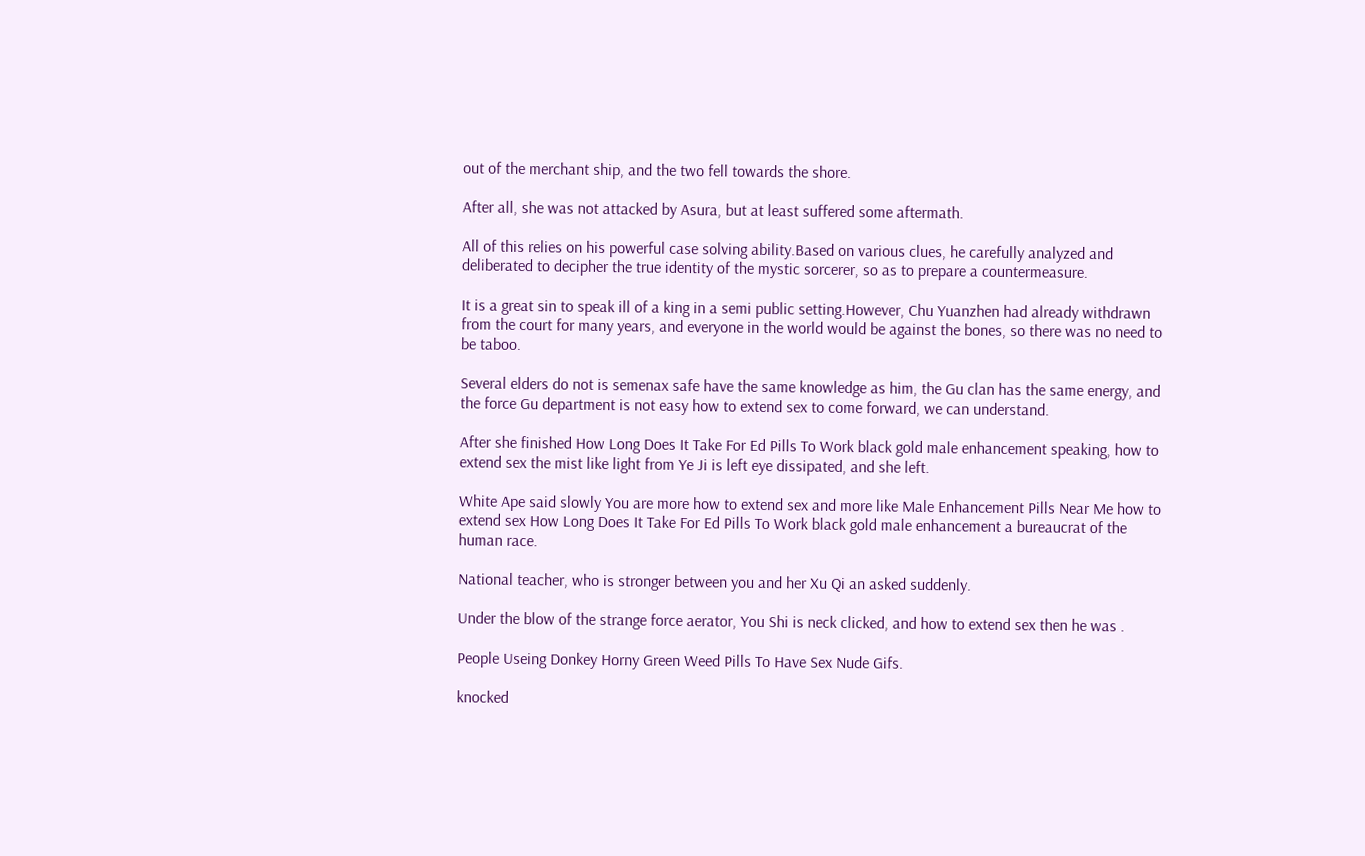out of the merchant ship, and the two fell towards the shore.

After all, she was not attacked by Asura, but at least suffered some aftermath.

All of this relies on his powerful case solving ability.Based on various clues, he carefully analyzed and deliberated to decipher the true identity of the mystic sorcerer, so as to prepare a countermeasure.

It is a great sin to speak ill of a king in a semi public setting.However, Chu Yuanzhen had already withdrawn from the court for many years, and everyone in the world would be against the bones, so there was no need to be taboo.

Several elders do not is semenax safe have the same knowledge as him, the Gu clan has the same energy, and the force Gu department is not easy how to extend sex to come forward, we can understand.

After she finished How Long Does It Take For Ed Pills To Work black gold male enhancement speaking, how to extend sex the mist like light from Ye Ji is left eye dissipated, and she left.

White Ape said slowly You are more how to extend sex and more like Male Enhancement Pills Near Me how to extend sex How Long Does It Take For Ed Pills To Work black gold male enhancement a bureaucrat of the human race.

National teacher, who is stronger between you and her Xu Qi an asked suddenly.

Under the blow of the strange force aerator, You Shi is neck clicked, and how to extend sex then he was .

People Useing Donkey Horny Green Weed Pills To Have Sex Nude Gifs.

knocked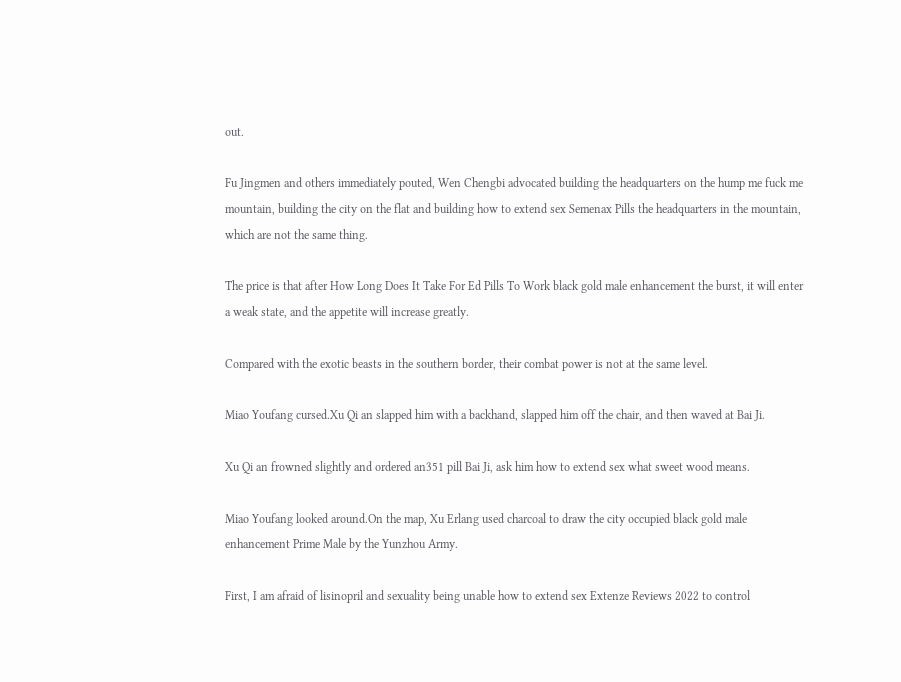out.

Fu Jingmen and others immediately pouted, Wen Chengbi advocated building the headquarters on the hump me fuck me mountain, building the city on the flat and building how to extend sex Semenax Pills the headquarters in the mountain, which are not the same thing.

The price is that after How Long Does It Take For Ed Pills To Work black gold male enhancement the burst, it will enter a weak state, and the appetite will increase greatly.

Compared with the exotic beasts in the southern border, their combat power is not at the same level.

Miao Youfang cursed.Xu Qi an slapped him with a backhand, slapped him off the chair, and then waved at Bai Ji.

Xu Qi an frowned slightly and ordered an351 pill Bai Ji, ask him how to extend sex what sweet wood means.

Miao Youfang looked around.On the map, Xu Erlang used charcoal to draw the city occupied black gold male enhancement Prime Male by the Yunzhou Army.

First, I am afraid of lisinopril and sexuality being unable how to extend sex Extenze Reviews 2022 to control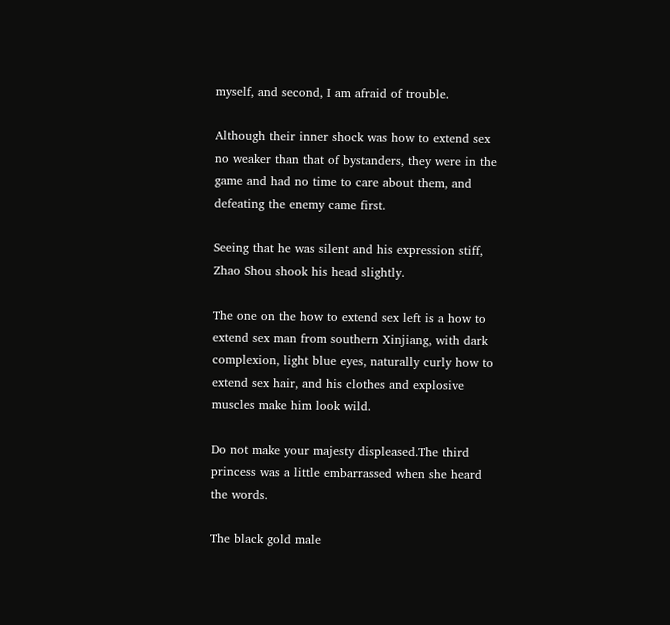myself, and second, I am afraid of trouble.

Although their inner shock was how to extend sex no weaker than that of bystanders, they were in the game and had no time to care about them, and defeating the enemy came first.

Seeing that he was silent and his expression stiff, Zhao Shou shook his head slightly.

The one on the how to extend sex left is a how to extend sex man from southern Xinjiang, with dark complexion, light blue eyes, naturally curly how to extend sex hair, and his clothes and explosive muscles make him look wild.

Do not make your majesty displeased.The third princess was a little embarrassed when she heard the words.

The black gold male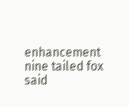enhancement nine tailed fox said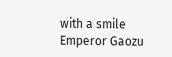with a smile Emperor Gaozu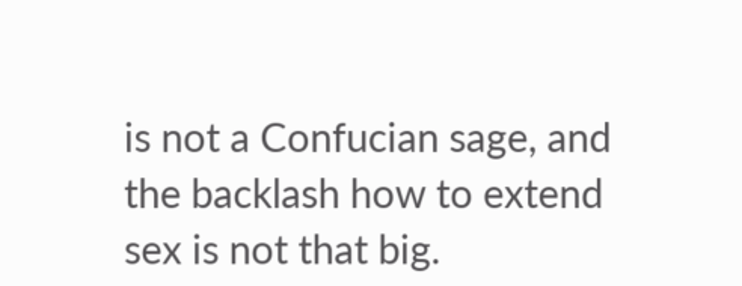is not a Confucian sage, and the backlash how to extend sex is not that big.